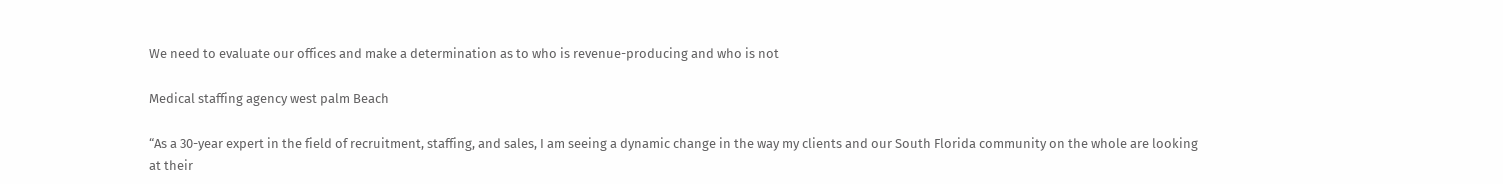We need to evaluate our offices and make a determination as to who is revenue-producing and who is not

Medical staffing agency west palm Beach

“As a 30-year expert in the field of recruitment, staffing, and sales, I am seeing a dynamic change in the way my clients and our South Florida community on the whole are looking at their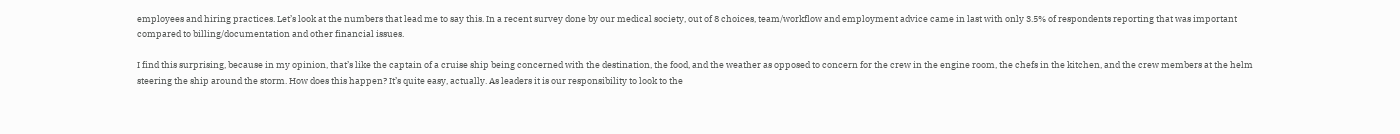employees and hiring practices. Let’s look at the numbers that lead me to say this. In a recent survey done by our medical society, out of 8 choices, team/workflow and employment advice came in last with only 3.5% of respondents reporting that was important compared to billing/documentation and other financial issues.

I find this surprising, because in my opinion, that’s like the captain of a cruise ship being concerned with the destination, the food, and the weather as opposed to concern for the crew in the engine room, the chefs in the kitchen, and the crew members at the helm steering the ship around the storm. How does this happen? It’s quite easy, actually. As leaders it is our responsibility to look to the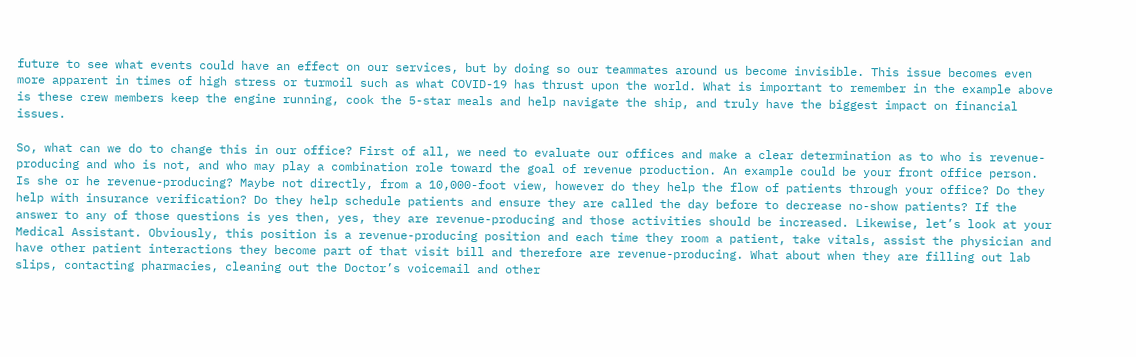future to see what events could have an effect on our services, but by doing so our teammates around us become invisible. This issue becomes even more apparent in times of high stress or turmoil such as what COVID-19 has thrust upon the world. What is important to remember in the example above is these crew members keep the engine running, cook the 5-star meals and help navigate the ship, and truly have the biggest impact on financial issues.

So, what can we do to change this in our office? First of all, we need to evaluate our offices and make a clear determination as to who is revenue-producing and who is not, and who may play a combination role toward the goal of revenue production. An example could be your front office person. Is she or he revenue-producing? Maybe not directly, from a 10,000-foot view, however do they help the flow of patients through your office? Do they help with insurance verification? Do they help schedule patients and ensure they are called the day before to decrease no-show patients? If the answer to any of those questions is yes then, yes, they are revenue-producing and those activities should be increased. Likewise, let’s look at your Medical Assistant. Obviously, this position is a revenue-producing position and each time they room a patient, take vitals, assist the physician and have other patient interactions they become part of that visit bill and therefore are revenue-producing. What about when they are filling out lab slips, contacting pharmacies, cleaning out the Doctor’s voicemail and other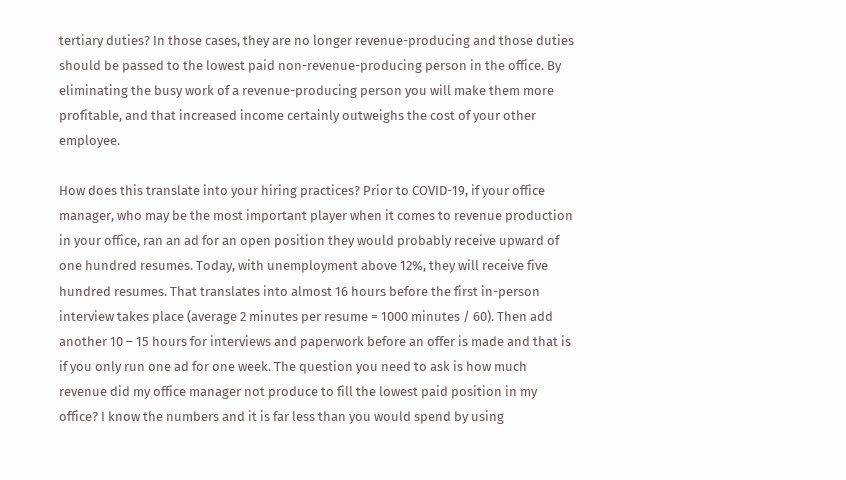tertiary duties? In those cases, they are no longer revenue-producing and those duties should be passed to the lowest paid non-revenue-producing person in the office. By eliminating the busy work of a revenue-producing person you will make them more profitable, and that increased income certainly outweighs the cost of your other employee.

How does this translate into your hiring practices? Prior to COVID-19, if your office manager, who may be the most important player when it comes to revenue production in your office, ran an ad for an open position they would probably receive upward of one hundred resumes. Today, with unemployment above 12%, they will receive five hundred resumes. That translates into almost 16 hours before the first in-person interview takes place (average 2 minutes per resume = 1000 minutes / 60). Then add another 10 – 15 hours for interviews and paperwork before an offer is made and that is if you only run one ad for one week. The question you need to ask is how much revenue did my office manager not produce to fill the lowest paid position in my office? I know the numbers and it is far less than you would spend by using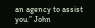an agency to assist you.” John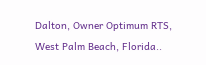Dalton, Owner Optimum RTS, West Palm Beach, Florida..